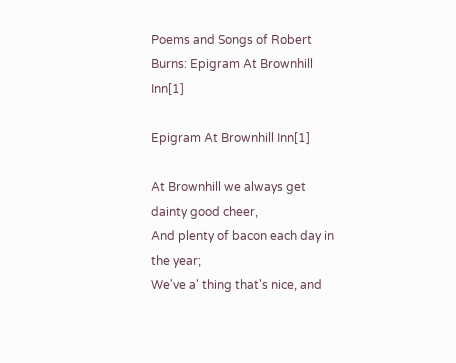Poems and Songs of Robert Burns: Epigram At Brownhill Inn[1]

Epigram At Brownhill Inn[1]

At Brownhill we always get dainty good cheer,
And plenty of bacon each day in the year;
We've a' thing that's nice, and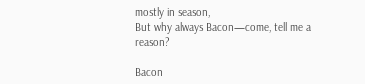mostly in season,
But why always Bacon—come, tell me a reason?

Bacon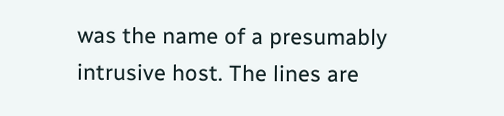was the name of a presumably intrusive host. The lines are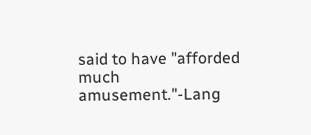said to have "afforded much amusement."-Lang